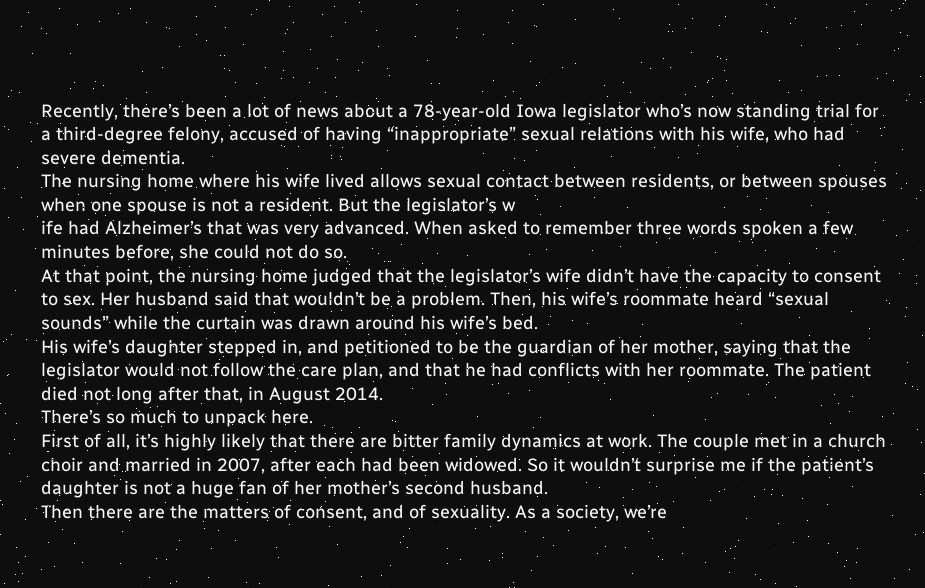Recently, there’s been a lot of news about a 78-year-old Iowa legislator who’s now standing trial for a third-degree felony, accused of having “inappropriate” sexual relations with his wife, who had severe dementia.
The nursing home where his wife lived allows sexual contact between residents, or between spouses when one spouse is not a resident. But the legislator’s w
ife had Alzheimer’s that was very advanced. When asked to remember three words spoken a few minutes before, she could not do so.
At that point, the nursing home judged that the legislator’s wife didn’t have the capacity to consent to sex. Her husband said that wouldn’t be a problem. Then, his wife’s roommate heard “sexual sounds” while the curtain was drawn around his wife’s bed.
His wife’s daughter stepped in, and petitioned to be the guardian of her mother, saying that the legislator would not follow the care plan, and that he had conflicts with her roommate. The patient died not long after that, in August 2014.
There’s so much to unpack here.
First of all, it’s highly likely that there are bitter family dynamics at work. The couple met in a church choir and married in 2007, after each had been widowed. So it wouldn’t surprise me if the patient’s daughter is not a huge fan of her mother’s second husband.
Then there are the matters of consent, and of sexuality. As a society, we’re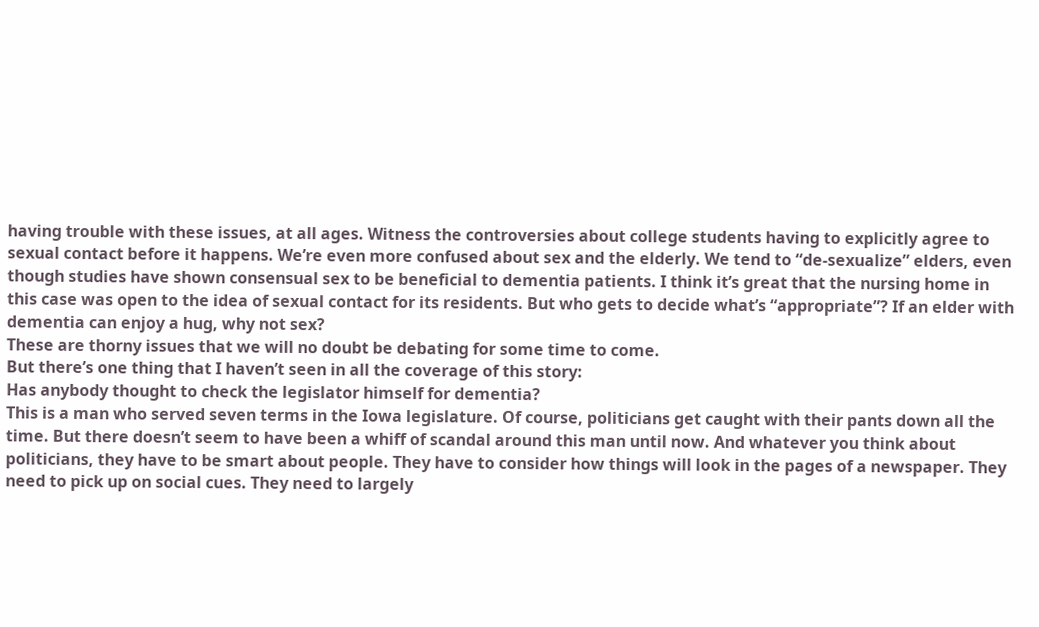having trouble with these issues, at all ages. Witness the controversies about college students having to explicitly agree to sexual contact before it happens. We’re even more confused about sex and the elderly. We tend to “de-sexualize” elders, even though studies have shown consensual sex to be beneficial to dementia patients. I think it’s great that the nursing home in this case was open to the idea of sexual contact for its residents. But who gets to decide what’s “appropriate”? If an elder with dementia can enjoy a hug, why not sex?
These are thorny issues that we will no doubt be debating for some time to come.
But there’s one thing that I haven’t seen in all the coverage of this story:
Has anybody thought to check the legislator himself for dementia?
This is a man who served seven terms in the Iowa legislature. Of course, politicians get caught with their pants down all the time. But there doesn’t seem to have been a whiff of scandal around this man until now. And whatever you think about politicians, they have to be smart about people. They have to consider how things will look in the pages of a newspaper. They need to pick up on social cues. They need to largely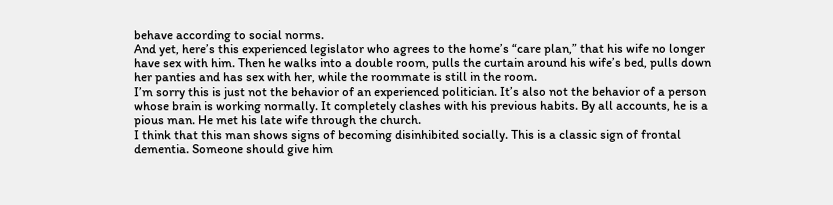behave according to social norms.
And yet, here’s this experienced legislator who agrees to the home’s “care plan,” that his wife no longer have sex with him. Then he walks into a double room, pulls the curtain around his wife’s bed, pulls down her panties and has sex with her, while the roommate is still in the room.
I’m sorry this is just not the behavior of an experienced politician. It’s also not the behavior of a person whose brain is working normally. It completely clashes with his previous habits. By all accounts, he is a pious man. He met his late wife through the church.
I think that this man shows signs of becoming disinhibited socially. This is a classic sign of frontal dementia. Someone should give him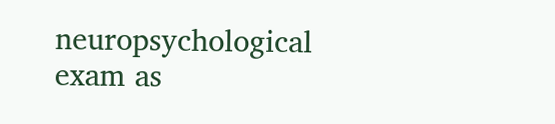neuropsychological exam as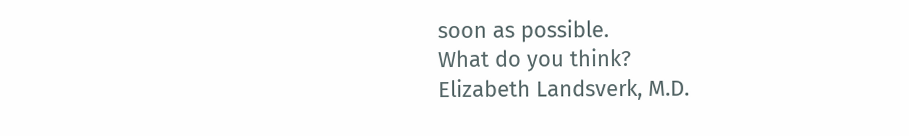soon as possible.
What do you think?
Elizabeth Landsverk, M.D.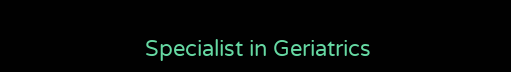Specialist in Geriatrics